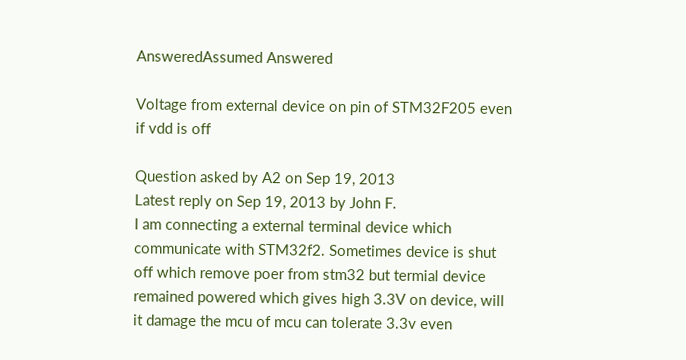AnsweredAssumed Answered

Voltage from external device on pin of STM32F205 even if vdd is off

Question asked by A2 on Sep 19, 2013
Latest reply on Sep 19, 2013 by John F.
I am connecting a external terminal device which communicate with STM32f2. Sometimes device is shut off which remove poer from stm32 but termial device remained powered which gives high 3.3V on device, will it damage the mcu of mcu can tolerate 3.3v even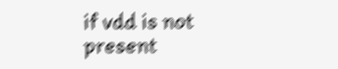if vdd is not present